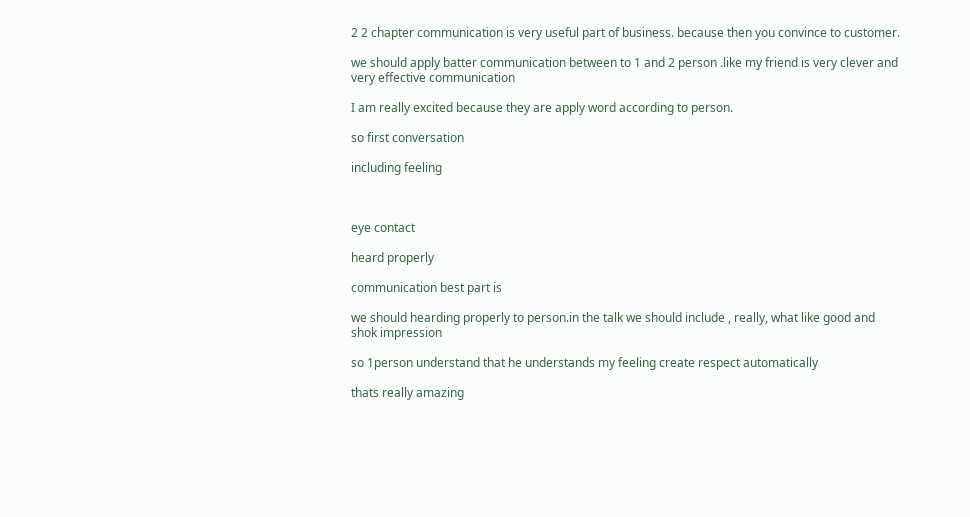2 2 chapter communication is very useful part of business. because then you convince to customer.

we should apply batter communication between to 1 and 2 person .like my friend is very clever and very effective communication

I am really excited because they are apply word according to person.

so first conversation

including feeling



eye contact

heard properly

communication best part is

we should hearding properly to person.in the talk we should include , really, what like good and shok impression

so 1person understand that he understands my feeling create respect automatically

thats really amazing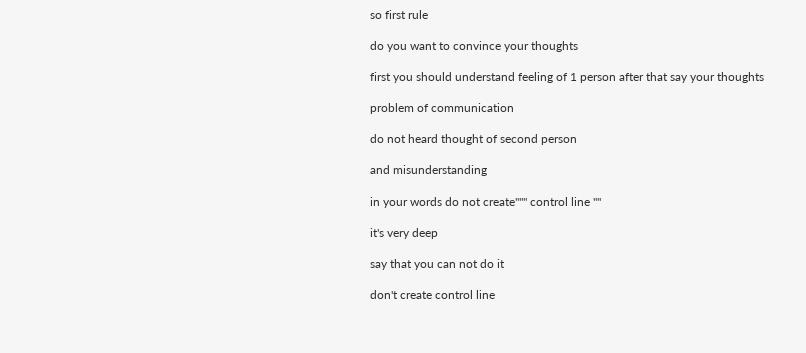so first rule

do you want to convince your thoughts

first you should understand feeling of 1 person after that say your thoughts

problem of communication

do not heard thought of second person

and misunderstanding

in your words do not create""" control line ""

it's very deep

say that you can not do it

don't create control line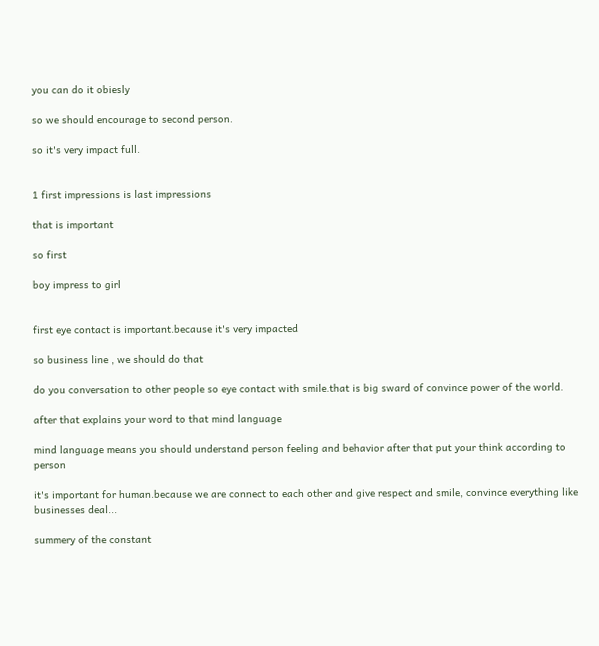you can do it obiesly

so we should encourage to second person.

so it's very impact full.


1 first impressions is last impressions

that is important

so first

boy impress to girl


first eye contact is important.because it's very impacted

so business line , we should do that

do you conversation to other people so eye contact with smile.that is big sward of convince power of the world.

after that explains your word to that mind language

mind language means you should understand person feeling and behavior after that put your think according to person

it's important for human.because we are connect to each other and give respect and smile, convince everything like businesses deal...

summery of the constant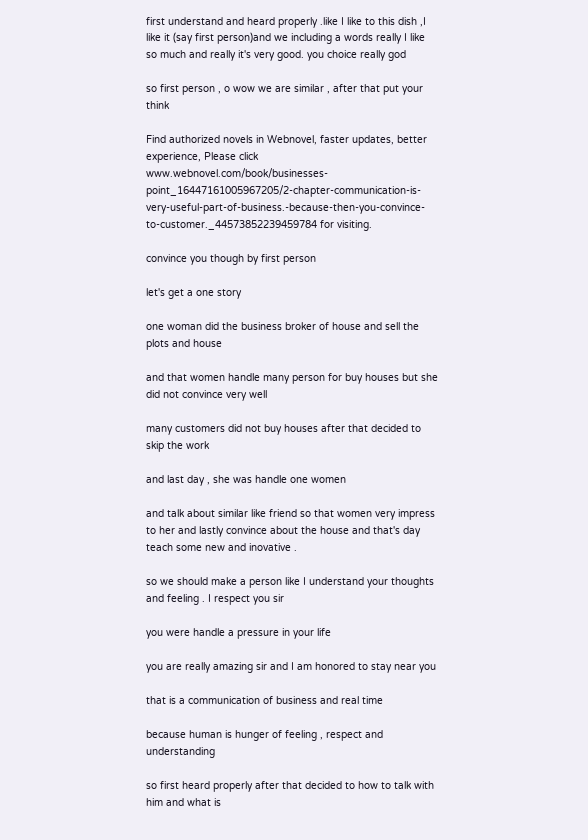first understand and heard properly .like I like to this dish ,I like it (say first person)and we including a words really I like so much and really it's very good. you choice really god

so first person , o wow we are similar , after that put your think

Find authorized novels in Webnovel, faster updates, better experience, Please click www.webnovel.com/book/businesses-point_16447161005967205/2-chapter-communication-is-very-useful-part-of-business.-because-then-you-convince-to-customer._44573852239459784 for visiting.

convince you though by first person

let's get a one story

one woman did the business broker of house and sell the plots and house

and that women handle many person for buy houses but she did not convince very well

many customers did not buy houses after that decided to skip the work

and last day , she was handle one women

and talk about similar like friend so that women very impress to her and lastly convince about the house and that's day teach some new and inovative .

so we should make a person like I understand your thoughts and feeling . I respect you sir

you were handle a pressure in your life

you are really amazing sir and I am honored to stay near you

that is a communication of business and real time

because human is hunger of feeling , respect and understanding

so first heard properly after that decided to how to talk with him and what is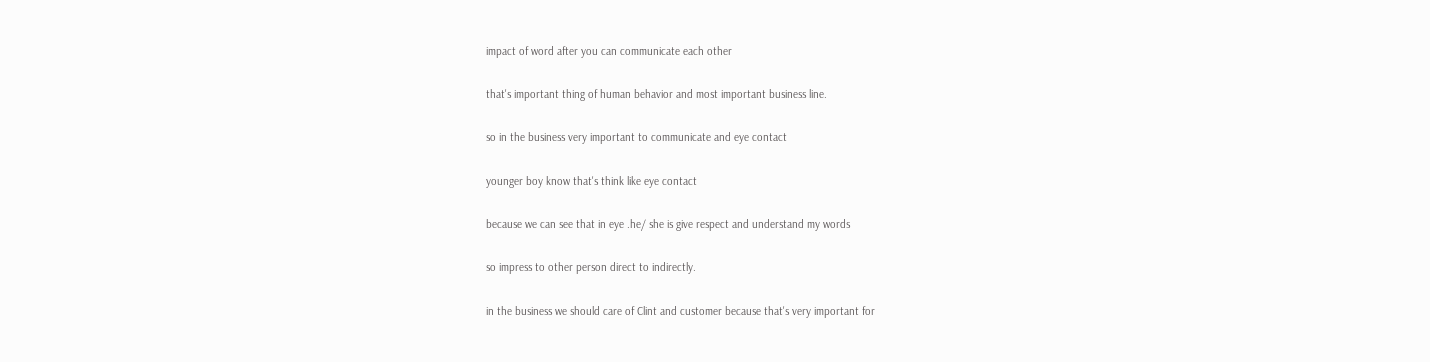impact of word after you can communicate each other

that's important thing of human behavior and most important business line.

so in the business very important to communicate and eye contact

younger boy know that's think like eye contact

because we can see that in eye .he/ she is give respect and understand my words

so impress to other person direct to indirectly.

in the business we should care of Clint and customer because that's very important for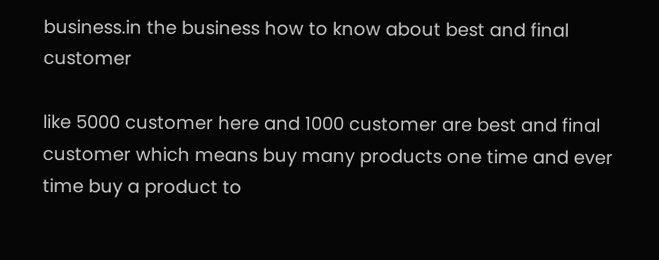business.in the business how to know about best and final customer

like 5000 customer here and 1000 customer are best and final customer which means buy many products one time and ever time buy a product to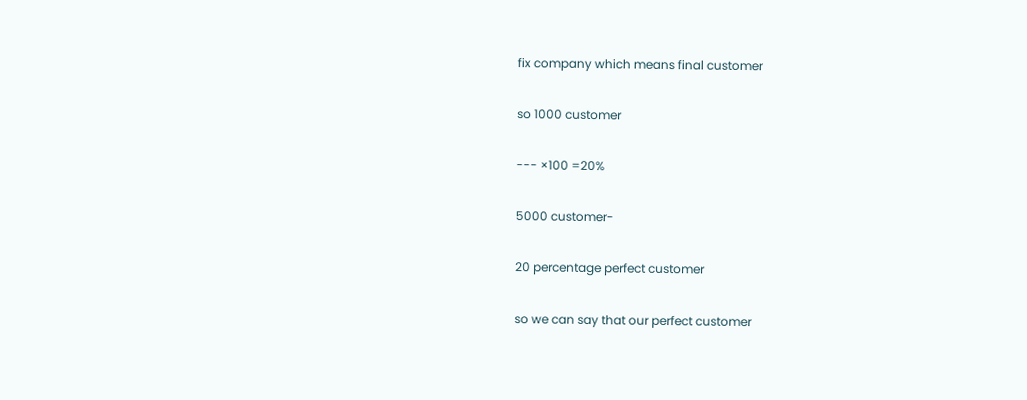fix company which means final customer

so 1000 customer

--- ×100 =20%

5000 customer-

20 percentage perfect customer

so we can say that our perfect customer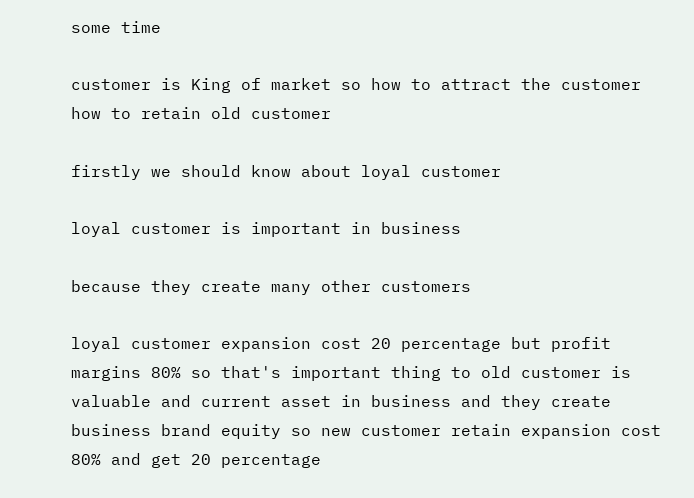some time

customer is King of market so how to attract the customer how to retain old customer

firstly we should know about loyal customer

loyal customer is important in business

because they create many other customers

loyal customer expansion cost 20 percentage but profit margins 80% so that's important thing to old customer is valuable and current asset in business and they create business brand equity so new customer retain expansion cost 80% and get 20 percentage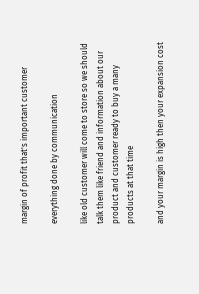margin of profit that's important customer

everything done by communication

like old customer will come to store so we should talk them like friend and information about our product and customer ready to buy a many products at that time

and your margin is high then your expansion cost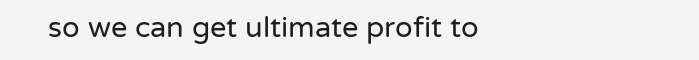so we can get ultimate profit to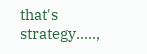that's strategy.....,